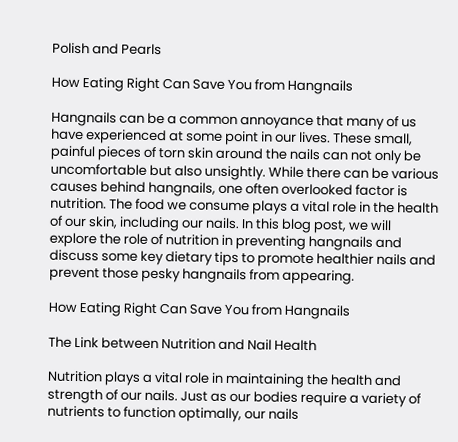Polish and Pearls

How Eating Right Can Save You from Hangnails

Hangnails can be a common annoyance that many of us have experienced at some point in our lives. These small, painful pieces of torn skin around the nails can not only be uncomfortable but also unsightly. While there can be various causes behind hangnails, one often overlooked factor is nutrition. The food we consume plays a vital role in the health of our skin, including our nails. In this blog post, we will explore the role of nutrition in preventing hangnails and discuss some key dietary tips to promote healthier nails and prevent those pesky hangnails from appearing.

How Eating Right Can Save You from Hangnails

The Link between Nutrition and Nail Health

Nutrition plays a vital role in maintaining the health and strength of our nails. Just as our bodies require a variety of nutrients to function optimally, our nails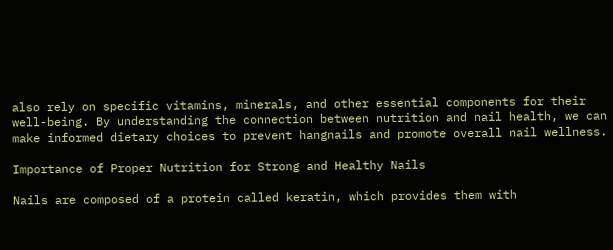also rely on specific vitamins, minerals, and other essential components for their well-being. By understanding the connection between nutrition and nail health, we can make informed dietary choices to prevent hangnails and promote overall nail wellness.

Importance of Proper Nutrition for Strong and Healthy Nails

Nails are composed of a protein called keratin, which provides them with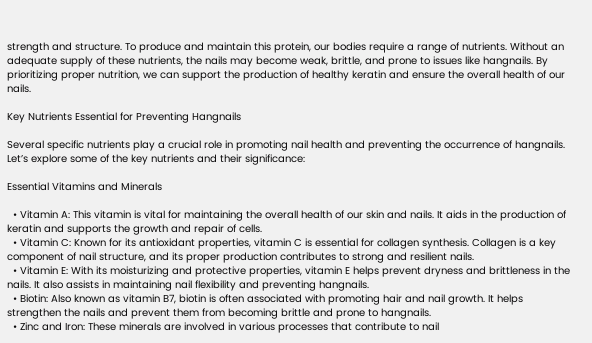strength and structure. To produce and maintain this protein, our bodies require a range of nutrients. Without an adequate supply of these nutrients, the nails may become weak, brittle, and prone to issues like hangnails. By prioritizing proper nutrition, we can support the production of healthy keratin and ensure the overall health of our nails.

Key Nutrients Essential for Preventing Hangnails

Several specific nutrients play a crucial role in promoting nail health and preventing the occurrence of hangnails. Let’s explore some of the key nutrients and their significance:

Essential Vitamins and Minerals

  • Vitamin A: This vitamin is vital for maintaining the overall health of our skin and nails. It aids in the production of keratin and supports the growth and repair of cells.
  • Vitamin C: Known for its antioxidant properties, vitamin C is essential for collagen synthesis. Collagen is a key component of nail structure, and its proper production contributes to strong and resilient nails.
  • Vitamin E: With its moisturizing and protective properties, vitamin E helps prevent dryness and brittleness in the nails. It also assists in maintaining nail flexibility and preventing hangnails.
  • Biotin: Also known as vitamin B7, biotin is often associated with promoting hair and nail growth. It helps strengthen the nails and prevent them from becoming brittle and prone to hangnails.
  • Zinc and Iron: These minerals are involved in various processes that contribute to nail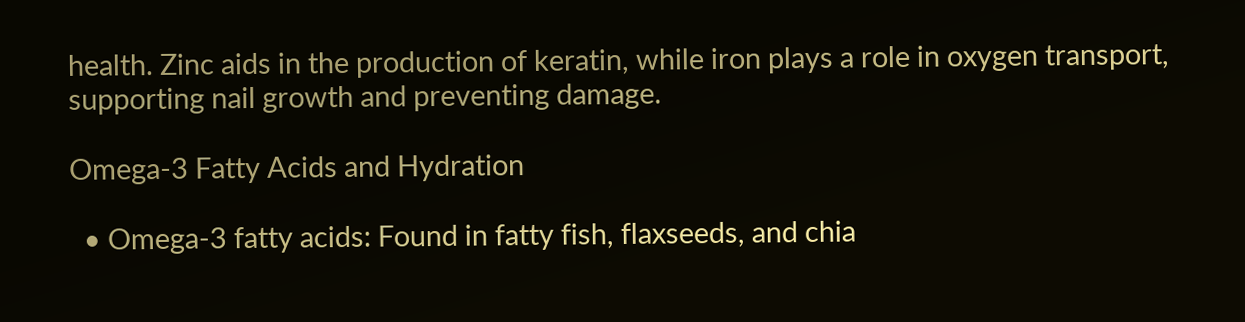health. Zinc aids in the production of keratin, while iron plays a role in oxygen transport, supporting nail growth and preventing damage.

Omega-3 Fatty Acids and Hydration

  • Omega-3 fatty acids: Found in fatty fish, flaxseeds, and chia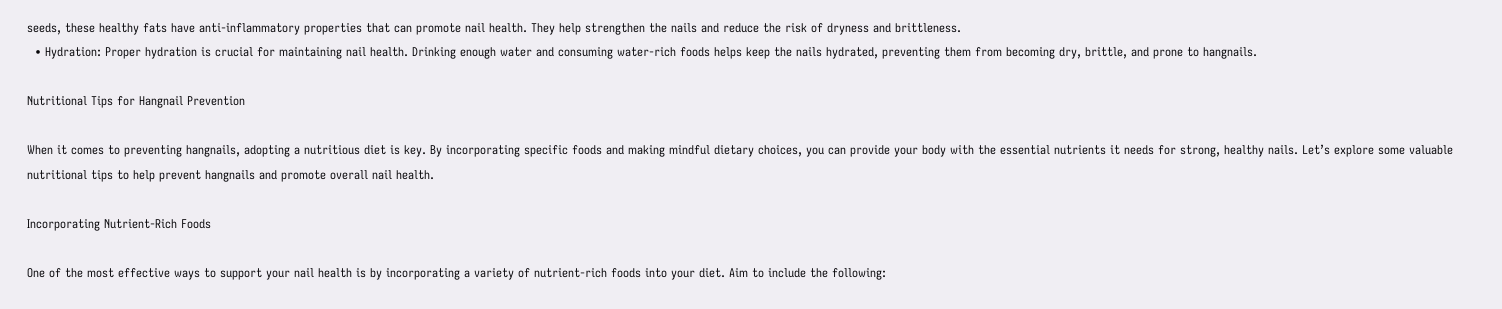seeds, these healthy fats have anti-inflammatory properties that can promote nail health. They help strengthen the nails and reduce the risk of dryness and brittleness.
  • Hydration: Proper hydration is crucial for maintaining nail health. Drinking enough water and consuming water-rich foods helps keep the nails hydrated, preventing them from becoming dry, brittle, and prone to hangnails.

Nutritional Tips for Hangnail Prevention

When it comes to preventing hangnails, adopting a nutritious diet is key. By incorporating specific foods and making mindful dietary choices, you can provide your body with the essential nutrients it needs for strong, healthy nails. Let’s explore some valuable nutritional tips to help prevent hangnails and promote overall nail health.

Incorporating Nutrient-Rich Foods

One of the most effective ways to support your nail health is by incorporating a variety of nutrient-rich foods into your diet. Aim to include the following: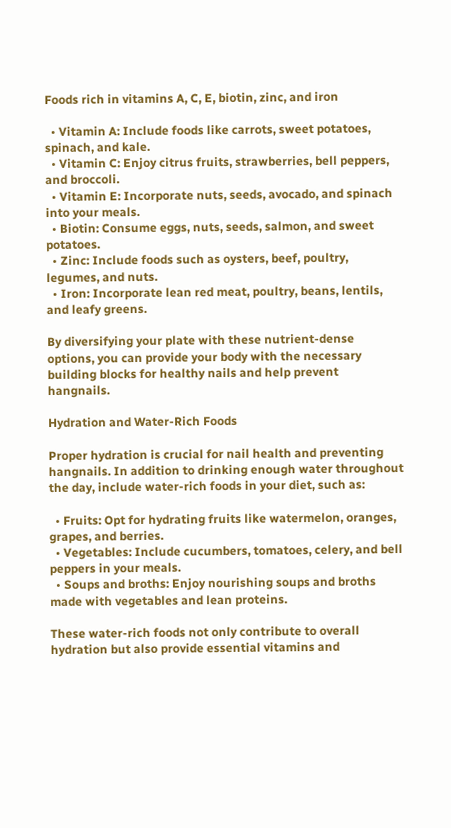Foods rich in vitamins A, C, E, biotin, zinc, and iron

  • Vitamin A: Include foods like carrots, sweet potatoes, spinach, and kale.
  • Vitamin C: Enjoy citrus fruits, strawberries, bell peppers, and broccoli.
  • Vitamin E: Incorporate nuts, seeds, avocado, and spinach into your meals.
  • Biotin: Consume eggs, nuts, seeds, salmon, and sweet potatoes.
  • Zinc: Include foods such as oysters, beef, poultry, legumes, and nuts.
  • Iron: Incorporate lean red meat, poultry, beans, lentils, and leafy greens.

By diversifying your plate with these nutrient-dense options, you can provide your body with the necessary building blocks for healthy nails and help prevent hangnails.

Hydration and Water-Rich Foods

Proper hydration is crucial for nail health and preventing hangnails. In addition to drinking enough water throughout the day, include water-rich foods in your diet, such as:

  • Fruits: Opt for hydrating fruits like watermelon, oranges, grapes, and berries.
  • Vegetables: Include cucumbers, tomatoes, celery, and bell peppers in your meals.
  • Soups and broths: Enjoy nourishing soups and broths made with vegetables and lean proteins.

These water-rich foods not only contribute to overall hydration but also provide essential vitamins and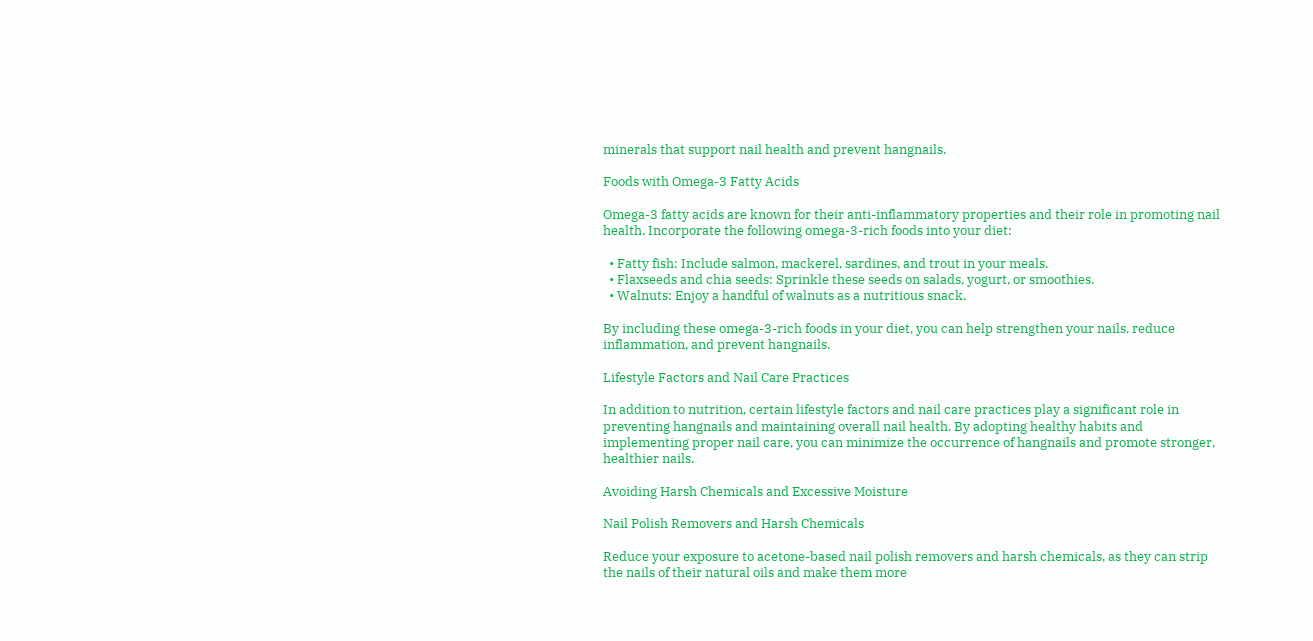minerals that support nail health and prevent hangnails.

Foods with Omega-3 Fatty Acids

Omega-3 fatty acids are known for their anti-inflammatory properties and their role in promoting nail health. Incorporate the following omega-3-rich foods into your diet:

  • Fatty fish: Include salmon, mackerel, sardines, and trout in your meals.
  • Flaxseeds and chia seeds: Sprinkle these seeds on salads, yogurt, or smoothies.
  • Walnuts: Enjoy a handful of walnuts as a nutritious snack.

By including these omega-3-rich foods in your diet, you can help strengthen your nails, reduce inflammation, and prevent hangnails.

Lifestyle Factors and Nail Care Practices

In addition to nutrition, certain lifestyle factors and nail care practices play a significant role in preventing hangnails and maintaining overall nail health. By adopting healthy habits and implementing proper nail care, you can minimize the occurrence of hangnails and promote stronger, healthier nails.

Avoiding Harsh Chemicals and Excessive Moisture

Nail Polish Removers and Harsh Chemicals

Reduce your exposure to acetone-based nail polish removers and harsh chemicals, as they can strip the nails of their natural oils and make them more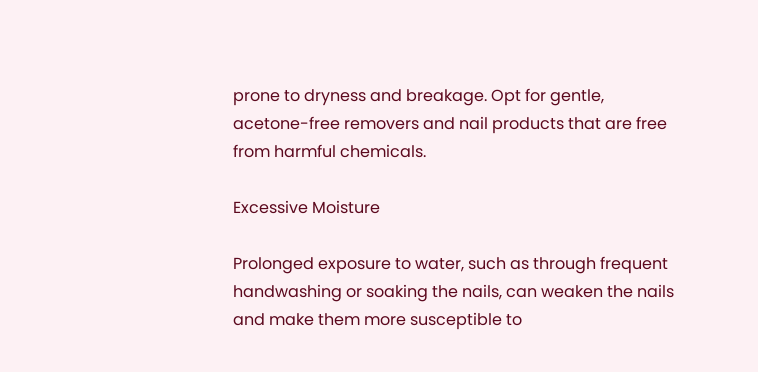prone to dryness and breakage. Opt for gentle, acetone-free removers and nail products that are free from harmful chemicals.

Excessive Moisture

Prolonged exposure to water, such as through frequent handwashing or soaking the nails, can weaken the nails and make them more susceptible to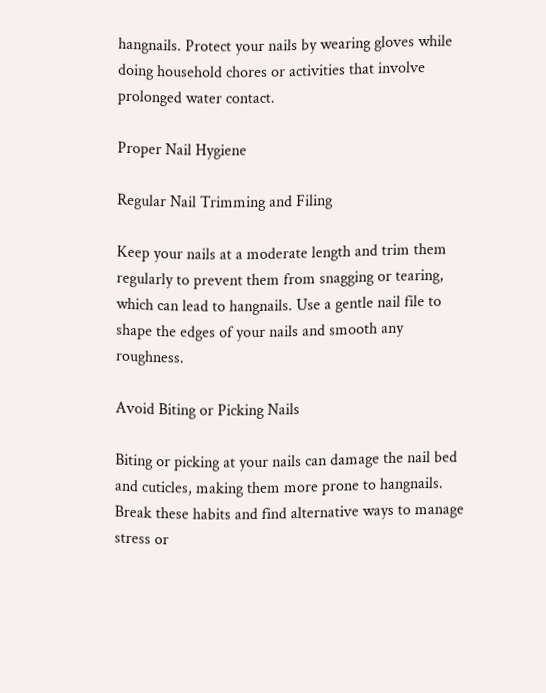hangnails. Protect your nails by wearing gloves while doing household chores or activities that involve prolonged water contact.

Proper Nail Hygiene

Regular Nail Trimming and Filing

Keep your nails at a moderate length and trim them regularly to prevent them from snagging or tearing, which can lead to hangnails. Use a gentle nail file to shape the edges of your nails and smooth any roughness.

Avoid Biting or Picking Nails

Biting or picking at your nails can damage the nail bed and cuticles, making them more prone to hangnails. Break these habits and find alternative ways to manage stress or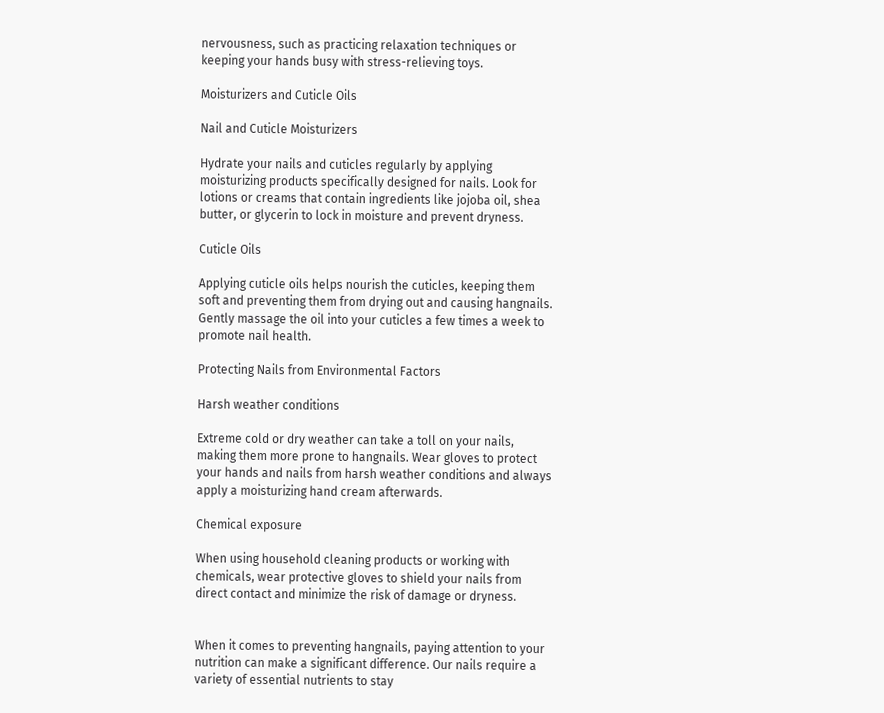nervousness, such as practicing relaxation techniques or keeping your hands busy with stress-relieving toys.

Moisturizers and Cuticle Oils

Nail and Cuticle Moisturizers

Hydrate your nails and cuticles regularly by applying moisturizing products specifically designed for nails. Look for lotions or creams that contain ingredients like jojoba oil, shea butter, or glycerin to lock in moisture and prevent dryness.

Cuticle Oils

Applying cuticle oils helps nourish the cuticles, keeping them soft and preventing them from drying out and causing hangnails. Gently massage the oil into your cuticles a few times a week to promote nail health.

Protecting Nails from Environmental Factors

Harsh weather conditions

Extreme cold or dry weather can take a toll on your nails, making them more prone to hangnails. Wear gloves to protect your hands and nails from harsh weather conditions and always apply a moisturizing hand cream afterwards.

Chemical exposure

When using household cleaning products or working with chemicals, wear protective gloves to shield your nails from direct contact and minimize the risk of damage or dryness.


When it comes to preventing hangnails, paying attention to your nutrition can make a significant difference. Our nails require a variety of essential nutrients to stay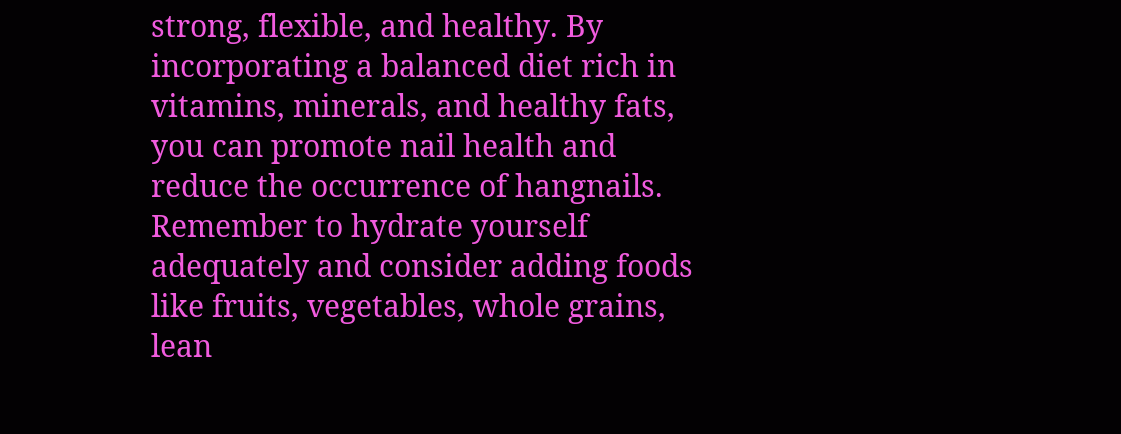strong, flexible, and healthy. By incorporating a balanced diet rich in vitamins, minerals, and healthy fats, you can promote nail health and reduce the occurrence of hangnails. Remember to hydrate yourself adequately and consider adding foods like fruits, vegetables, whole grains, lean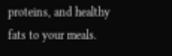proteins, and healthy fats to your meals.